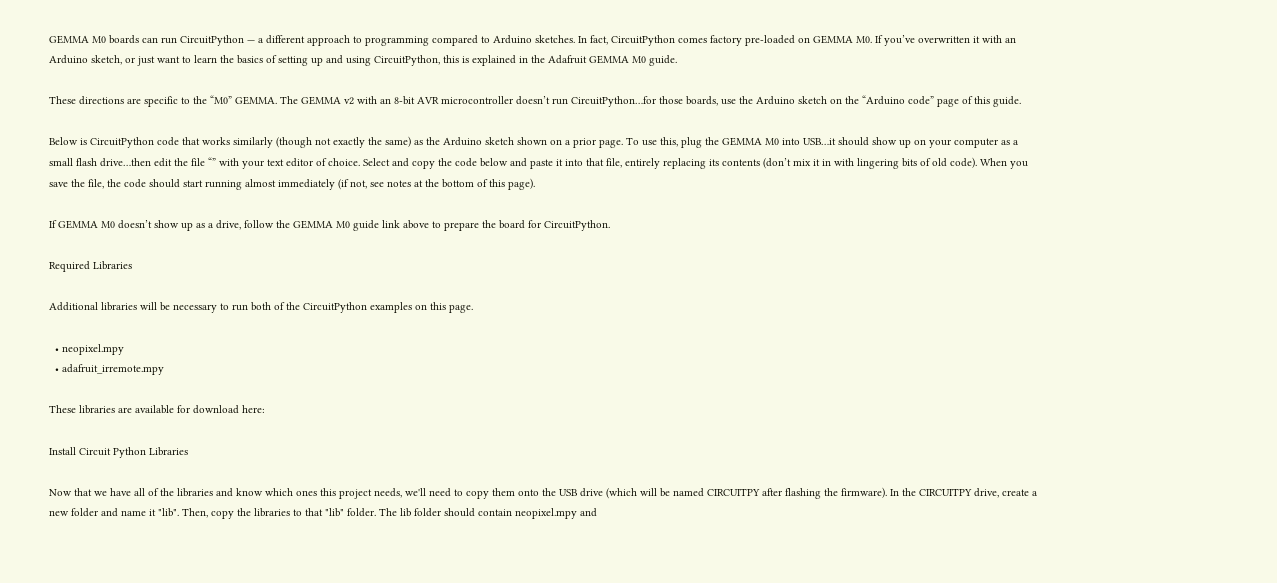GEMMA M0 boards can run CircuitPython — a different approach to programming compared to Arduino sketches. In fact, CircuitPython comes factory pre-loaded on GEMMA M0. If you’ve overwritten it with an Arduino sketch, or just want to learn the basics of setting up and using CircuitPython, this is explained in the Adafruit GEMMA M0 guide.

These directions are specific to the “M0” GEMMA. The GEMMA v2 with an 8-bit AVR microcontroller doesn’t run CircuitPython…for those boards, use the Arduino sketch on the “Arduino code” page of this guide.

Below is CircuitPython code that works similarly (though not exactly the same) as the Arduino sketch shown on a prior page. To use this, plug the GEMMA M0 into USB…it should show up on your computer as a small flash drive…then edit the file “” with your text editor of choice. Select and copy the code below and paste it into that file, entirely replacing its contents (don’t mix it in with lingering bits of old code). When you save the file, the code should start running almost immediately (if not, see notes at the bottom of this page).

If GEMMA M0 doesn’t show up as a drive, follow the GEMMA M0 guide link above to prepare the board for CircuitPython.

Required Libraries

Additional libraries will be necessary to run both of the CircuitPython examples on this page.

  • neopixel.mpy
  • adafruit_irremote.mpy

These libraries are available for download here:

Install Circuit Python Libraries

Now that we have all of the libraries and know which ones this project needs, we'll need to copy them onto the USB drive (which will be named CIRCUITPY after flashing the firmware). In the CIRCUITPY drive, create a new folder and name it "lib". Then, copy the libraries to that "lib" folder. The lib folder should contain neopixel.mpy and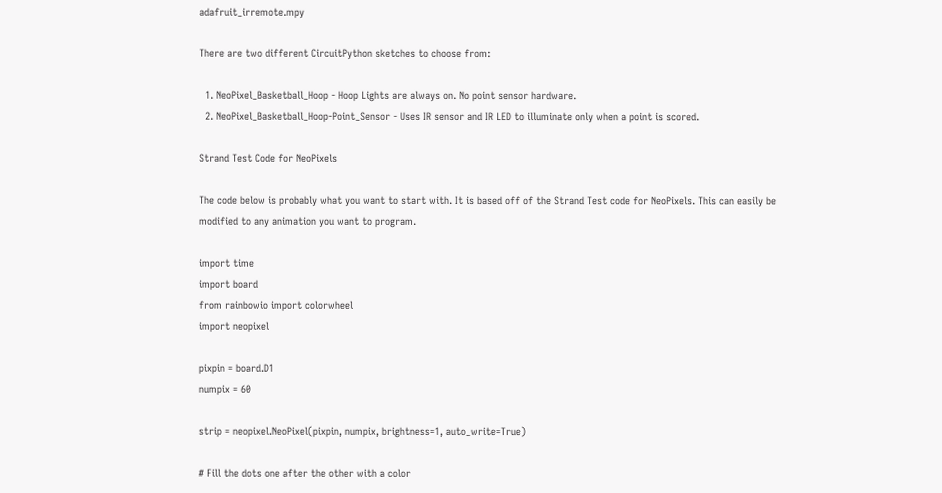adafruit_irremote.mpy

There are two different CircuitPython sketches to choose from:

  1. NeoPixel_Basketball_Hoop - Hoop Lights are always on. No point sensor hardware.
  2. NeoPixel_Basketball_Hoop-Point_Sensor - Uses IR sensor and IR LED to illuminate only when a point is scored.

Strand Test Code for NeoPixels

The code below is probably what you want to start with. It is based off of the Strand Test code for NeoPixels. This can easily be modified to any animation you want to program.

import time
import board
from rainbowio import colorwheel
import neopixel

pixpin = board.D1
numpix = 60

strip = neopixel.NeoPixel(pixpin, numpix, brightness=1, auto_write=True)

# Fill the dots one after the other with a color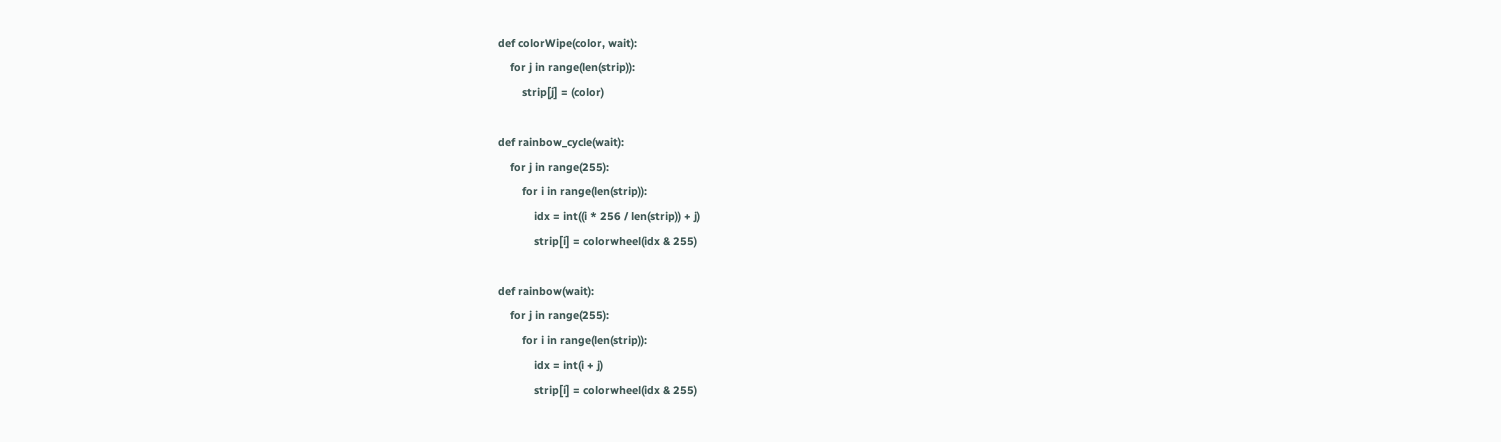def colorWipe(color, wait):
    for j in range(len(strip)):
        strip[j] = (color)

def rainbow_cycle(wait):
    for j in range(255):
        for i in range(len(strip)):
            idx = int((i * 256 / len(strip)) + j)
            strip[i] = colorwheel(idx & 255)

def rainbow(wait):
    for j in range(255):
        for i in range(len(strip)):
            idx = int(i + j)
            strip[i] = colorwheel(idx & 255)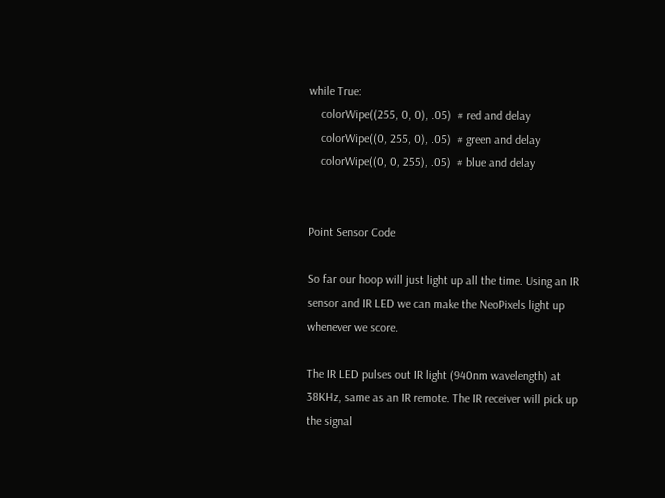while True:
    colorWipe((255, 0, 0), .05)  # red and delay
    colorWipe((0, 255, 0), .05)  # green and delay
    colorWipe((0, 0, 255), .05)  # blue and delay


Point Sensor Code

So far our hoop will just light up all the time. Using an IR sensor and IR LED we can make the NeoPixels light up whenever we score.

The IR LED pulses out IR light (940nm wavelength) at 38KHz, same as an IR remote. The IR receiver will pick up the signal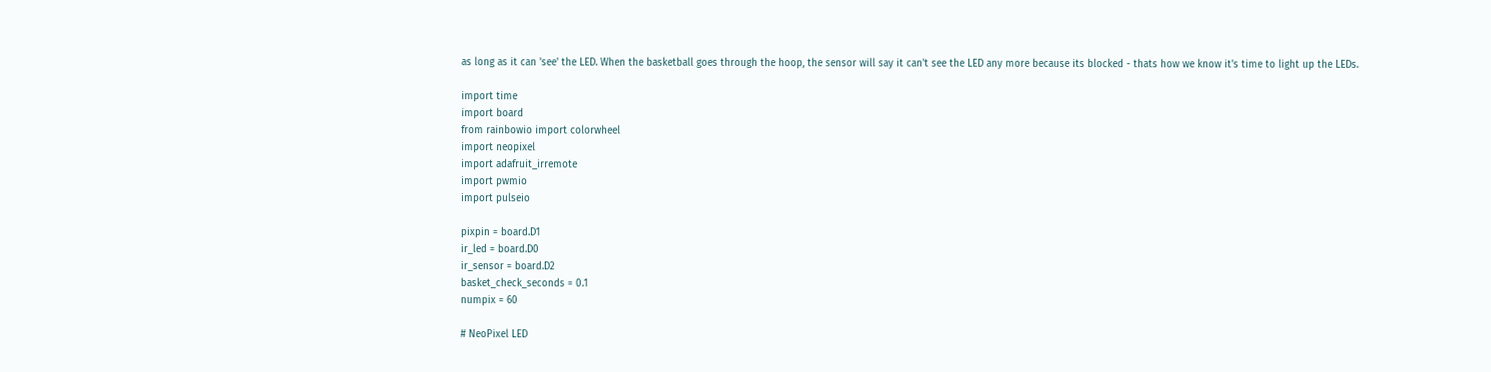as long as it can 'see' the LED. When the basketball goes through the hoop, the sensor will say it can't see the LED any more because its blocked - thats how we know it's time to light up the LEDs.

import time
import board
from rainbowio import colorwheel
import neopixel
import adafruit_irremote
import pwmio
import pulseio

pixpin = board.D1
ir_led = board.D0
ir_sensor = board.D2
basket_check_seconds = 0.1
numpix = 60

# NeoPixel LED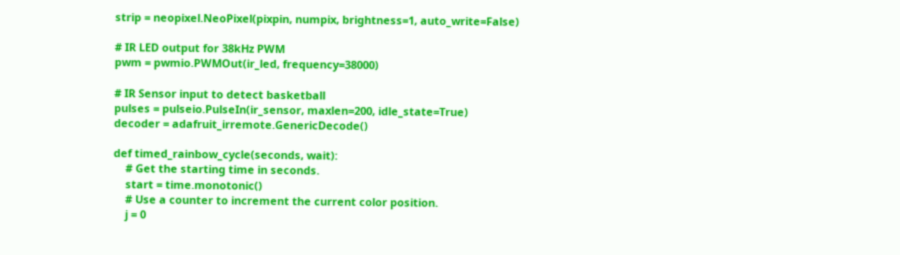strip = neopixel.NeoPixel(pixpin, numpix, brightness=1, auto_write=False)

# IR LED output for 38kHz PWM
pwm = pwmio.PWMOut(ir_led, frequency=38000)

# IR Sensor input to detect basketball
pulses = pulseio.PulseIn(ir_sensor, maxlen=200, idle_state=True)
decoder = adafruit_irremote.GenericDecode()

def timed_rainbow_cycle(seconds, wait):
    # Get the starting time in seconds.
    start = time.monotonic()
    # Use a counter to increment the current color position.
    j = 0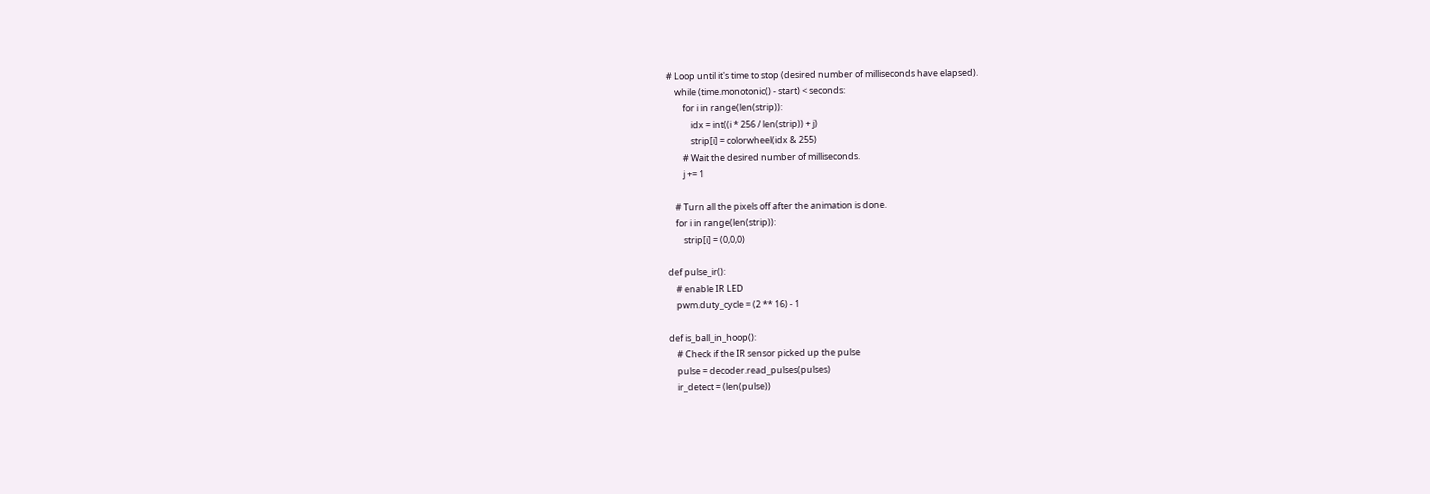# Loop until it's time to stop (desired number of milliseconds have elapsed).
    while (time.monotonic() - start) < seconds:
        for i in range(len(strip)):
            idx = int((i * 256 / len(strip)) + j)
            strip[i] = colorwheel(idx & 255)
        # Wait the desired number of milliseconds.
        j += 1

    # Turn all the pixels off after the animation is done.
    for i in range(len(strip)):
        strip[i] = (0,0,0)

def pulse_ir():
    # enable IR LED
    pwm.duty_cycle = (2 ** 16) - 1

def is_ball_in_hoop():
    # Check if the IR sensor picked up the pulse
    pulse = decoder.read_pulses(pulses)
    ir_detect = (len(pulse))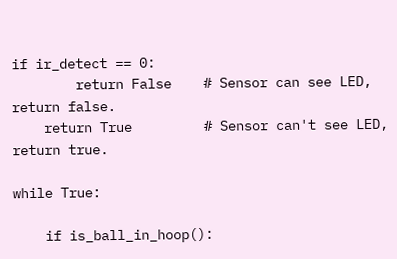if ir_detect == 0:
        return False    # Sensor can see LED, return false.
    return True         # Sensor can't see LED, return true.

while True:

    if is_ball_in_hoop():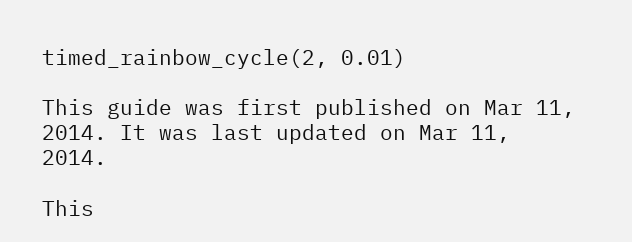timed_rainbow_cycle(2, 0.01)

This guide was first published on Mar 11, 2014. It was last updated on Mar 11, 2014.

This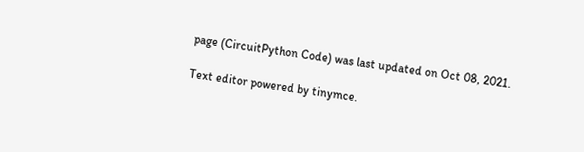page (CircuitPython Code) was last updated on Oct 08, 2021.

Text editor powered by tinymce.